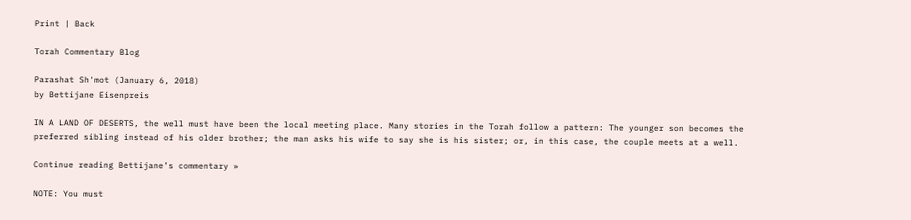Print | Back

Torah Commentary Blog

Parashat Sh'mot (January 6, 2018)
by Bettijane Eisenpreis

IN A LAND OF DESERTS, the well must have been the local meeting place. Many stories in the Torah follow a pattern: The younger son becomes the preferred sibling instead of his older brother; the man asks his wife to say she is his sister; or, in this case, the couple meets at a well.

Continue reading Bettijane’s commentary »

NOTE: You must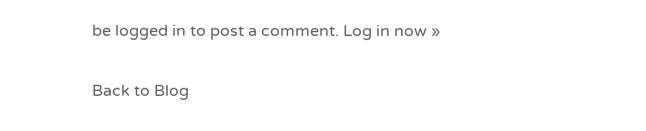be logged in to post a comment. Log in now »

Back to Blog